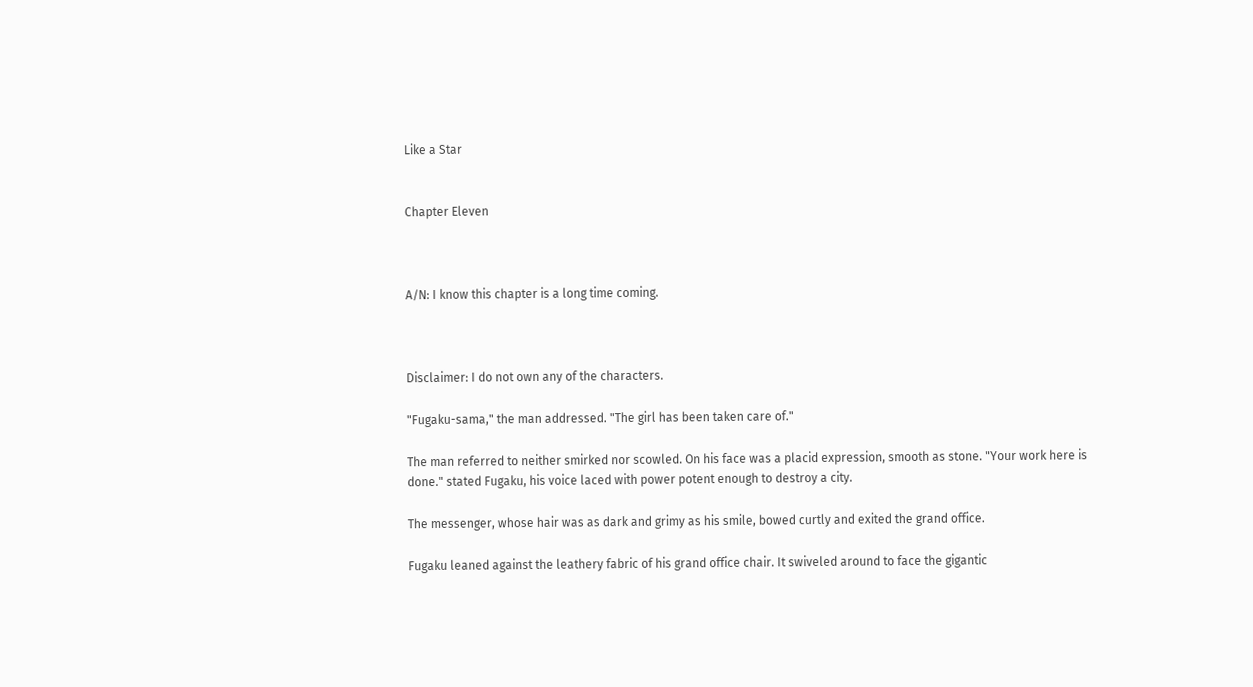Like a Star


Chapter Eleven



A/N: I know this chapter is a long time coming.



Disclaimer: I do not own any of the characters.

"Fugaku-sama," the man addressed. "The girl has been taken care of."

The man referred to neither smirked nor scowled. On his face was a placid expression, smooth as stone. "Your work here is done." stated Fugaku, his voice laced with power potent enough to destroy a city.

The messenger, whose hair was as dark and grimy as his smile, bowed curtly and exited the grand office.

Fugaku leaned against the leathery fabric of his grand office chair. It swiveled around to face the gigantic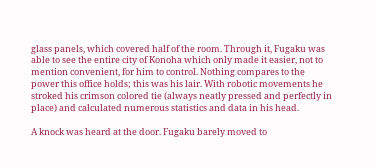glass panels, which covered half of the room. Through it, Fugaku was able to see the entire city of Konoha which only made it easier, not to mention convenient, for him to control. Nothing compares to the power this office holds; this was his lair. With robotic movements he stroked his crimson colored tie (always neatly pressed and perfectly in place) and calculated numerous statistics and data in his head.

A knock was heard at the door. Fugaku barely moved to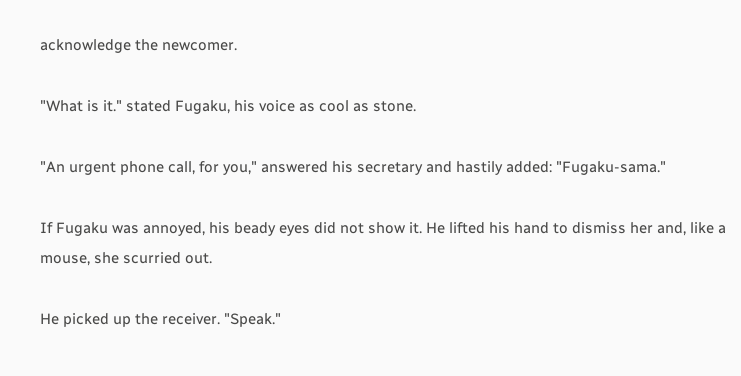acknowledge the newcomer.

"What is it." stated Fugaku, his voice as cool as stone.

"An urgent phone call, for you," answered his secretary and hastily added: "Fugaku-sama."

If Fugaku was annoyed, his beady eyes did not show it. He lifted his hand to dismiss her and, like a mouse, she scurried out.

He picked up the receiver. "Speak."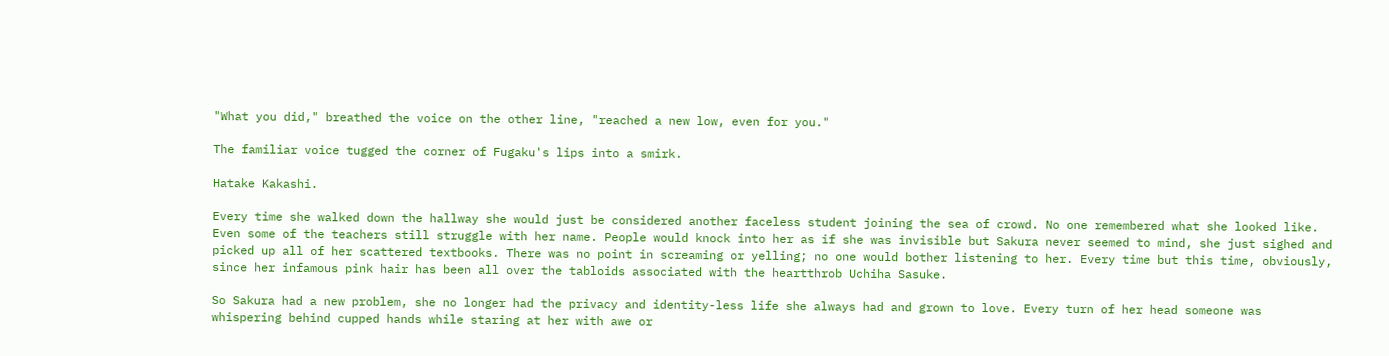"What you did," breathed the voice on the other line, "reached a new low, even for you."

The familiar voice tugged the corner of Fugaku's lips into a smirk.

Hatake Kakashi.

Every time she walked down the hallway she would just be considered another faceless student joining the sea of crowd. No one remembered what she looked like. Even some of the teachers still struggle with her name. People would knock into her as if she was invisible but Sakura never seemed to mind, she just sighed and picked up all of her scattered textbooks. There was no point in screaming or yelling; no one would bother listening to her. Every time but this time, obviously, since her infamous pink hair has been all over the tabloids associated with the heartthrob Uchiha Sasuke.

So Sakura had a new problem, she no longer had the privacy and identity-less life she always had and grown to love. Every turn of her head someone was whispering behind cupped hands while staring at her with awe or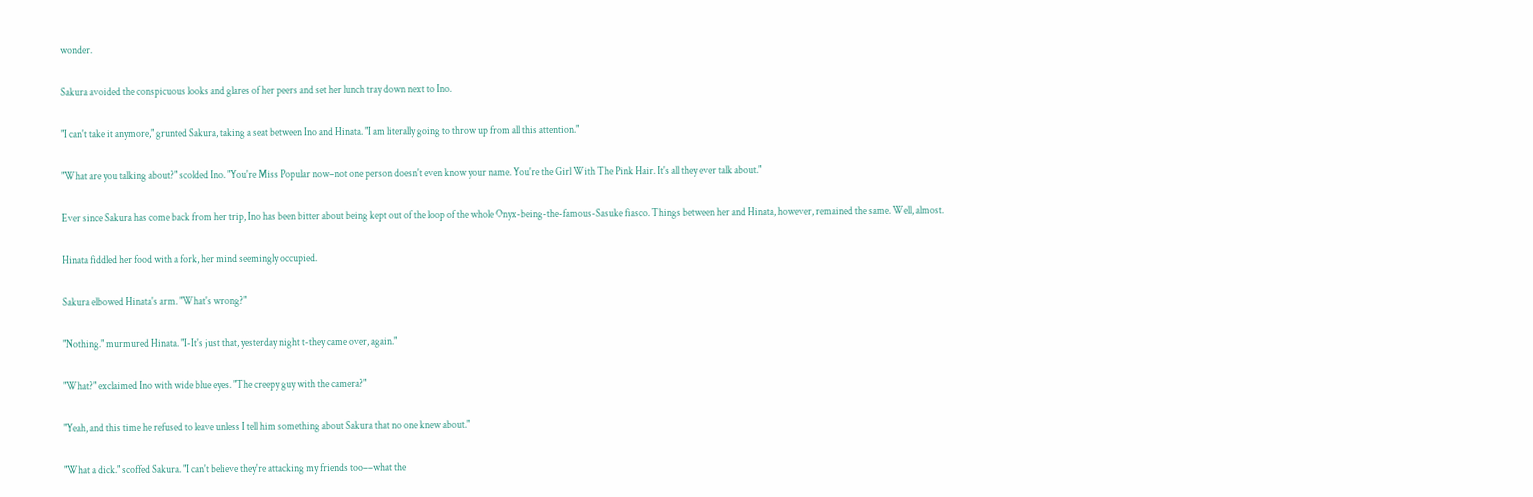wonder.

Sakura avoided the conspicuous looks and glares of her peers and set her lunch tray down next to Ino.

"I can't take it anymore," grunted Sakura, taking a seat between Ino and Hinata. "I am literally going to throw up from all this attention."

"What are you talking about?" scolded Ino. "You're Miss Popular now–not one person doesn't even know your name. You're the Girl With The Pink Hair. It's all they ever talk about."

Ever since Sakura has come back from her trip, Ino has been bitter about being kept out of the loop of the whole Onyx-being-the-famous-Sasuke fiasco. Things between her and Hinata, however, remained the same. Well, almost.

Hinata fiddled her food with a fork, her mind seemingly occupied.

Sakura elbowed Hinata's arm. "What's wrong?"

"Nothing." murmured Hinata. "I-It's just that, yesterday night t-they came over, again."

"What?" exclaimed Ino with wide blue eyes. "The creepy guy with the camera?"

"Yeah, and this time he refused to leave unless I tell him something about Sakura that no one knew about."

"What a dick." scoffed Sakura. "I can't believe they're attacking my friends too––what the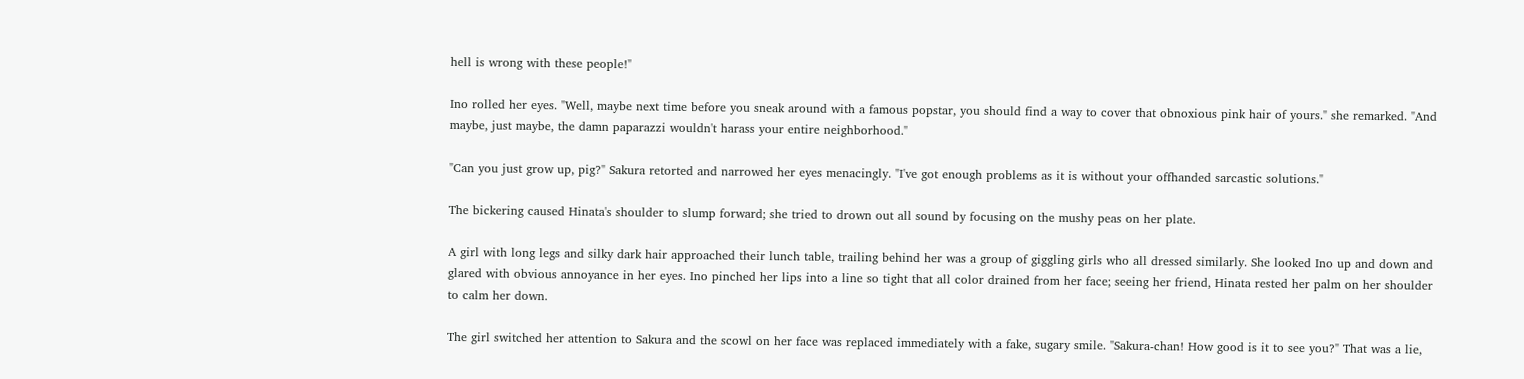hell is wrong with these people!"

Ino rolled her eyes. "Well, maybe next time before you sneak around with a famous popstar, you should find a way to cover that obnoxious pink hair of yours." she remarked. "And maybe, just maybe, the damn paparazzi wouldn't harass your entire neighborhood."

"Can you just grow up, pig?" Sakura retorted and narrowed her eyes menacingly. "I've got enough problems as it is without your offhanded sarcastic solutions."

The bickering caused Hinata's shoulder to slump forward; she tried to drown out all sound by focusing on the mushy peas on her plate.

A girl with long legs and silky dark hair approached their lunch table, trailing behind her was a group of giggling girls who all dressed similarly. She looked Ino up and down and glared with obvious annoyance in her eyes. Ino pinched her lips into a line so tight that all color drained from her face; seeing her friend, Hinata rested her palm on her shoulder to calm her down.

The girl switched her attention to Sakura and the scowl on her face was replaced immediately with a fake, sugary smile. "Sakura-chan! How good is it to see you?" That was a lie,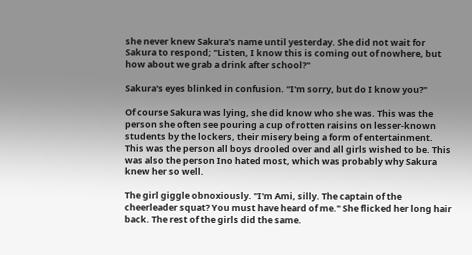she never knew Sakura's name until yesterday. She did not wait for Sakura to respond; "Listen, I know this is coming out of nowhere, but how about we grab a drink after school?"

Sakura's eyes blinked in confusion. "I'm sorry, but do I know you?"

Of course Sakura was lying, she did know who she was. This was the person she often see pouring a cup of rotten raisins on lesser-known students by the lockers, their misery being a form of entertainment. This was the person all boys drooled over and all girls wished to be. This was also the person Ino hated most, which was probably why Sakura knew her so well.

The girl giggle obnoxiously. "I'm Ami, silly. The captain of the cheerleader squat? You must have heard of me." She flicked her long hair back. The rest of the girls did the same.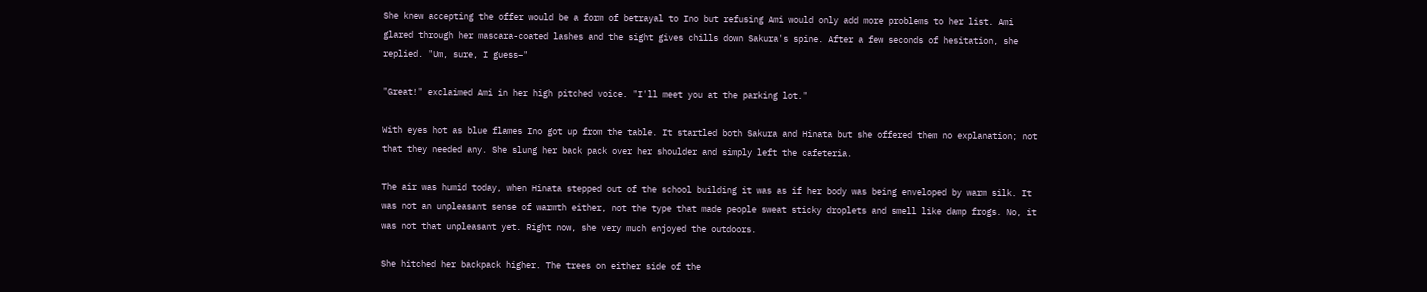She knew accepting the offer would be a form of betrayal to Ino but refusing Ami would only add more problems to her list. Ami glared through her mascara-coated lashes and the sight gives chills down Sakura's spine. After a few seconds of hesitation, she replied. "Um, sure, I guess–"

"Great!" exclaimed Ami in her high pitched voice. "I'll meet you at the parking lot."

With eyes hot as blue flames Ino got up from the table. It startled both Sakura and Hinata but she offered them no explanation; not that they needed any. She slung her back pack over her shoulder and simply left the cafeteria.

The air was humid today, when Hinata stepped out of the school building it was as if her body was being enveloped by warm silk. It was not an unpleasant sense of warmth either, not the type that made people sweat sticky droplets and smell like damp frogs. No, it was not that unpleasant yet. Right now, she very much enjoyed the outdoors.

She hitched her backpack higher. The trees on either side of the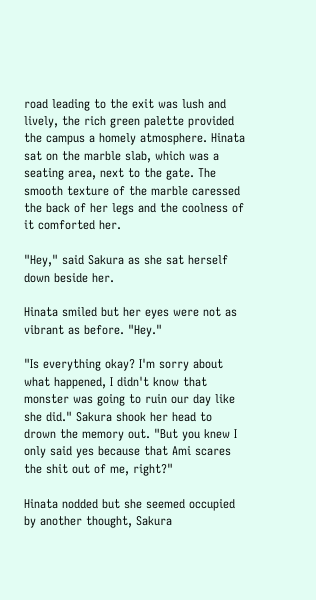road leading to the exit was lush and lively, the rich green palette provided the campus a homely atmosphere. Hinata sat on the marble slab, which was a seating area, next to the gate. The smooth texture of the marble caressed the back of her legs and the coolness of it comforted her.

"Hey," said Sakura as she sat herself down beside her.

Hinata smiled but her eyes were not as vibrant as before. "Hey."

"Is everything okay? I'm sorry about what happened, I didn't know that monster was going to ruin our day like she did." Sakura shook her head to drown the memory out. "But you knew I only said yes because that Ami scares the shit out of me, right?"

Hinata nodded but she seemed occupied by another thought, Sakura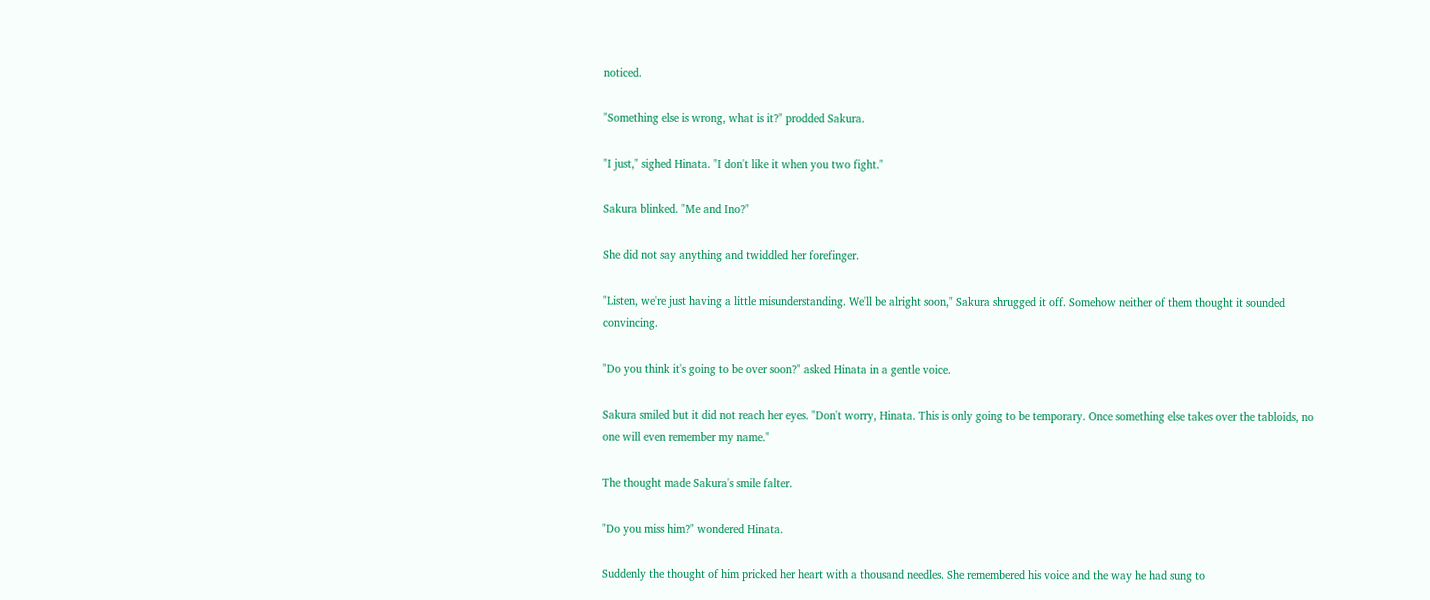noticed.

"Something else is wrong, what is it?" prodded Sakura.

"I just," sighed Hinata. "I don't like it when you two fight."

Sakura blinked. "Me and Ino?"

She did not say anything and twiddled her forefinger.

"Listen, we're just having a little misunderstanding. We'll be alright soon," Sakura shrugged it off. Somehow neither of them thought it sounded convincing.

"Do you think it's going to be over soon?" asked Hinata in a gentle voice.

Sakura smiled but it did not reach her eyes. "Don't worry, Hinata. This is only going to be temporary. Once something else takes over the tabloids, no one will even remember my name."

The thought made Sakura's smile falter.

"Do you miss him?" wondered Hinata.

Suddenly the thought of him pricked her heart with a thousand needles. She remembered his voice and the way he had sung to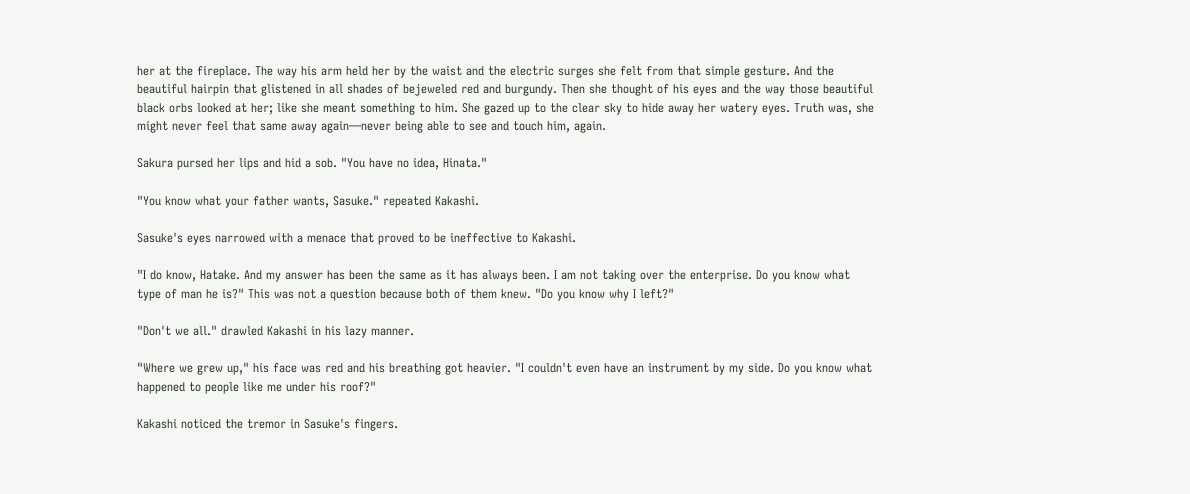her at the fireplace. The way his arm held her by the waist and the electric surges she felt from that simple gesture. And the beautiful hairpin that glistened in all shades of bejeweled red and burgundy. Then she thought of his eyes and the way those beautiful black orbs looked at her; like she meant something to him. She gazed up to the clear sky to hide away her watery eyes. Truth was, she might never feel that same away again—never being able to see and touch him, again.

Sakura pursed her lips and hid a sob. "You have no idea, Hinata."

"You know what your father wants, Sasuke." repeated Kakashi.

Sasuke's eyes narrowed with a menace that proved to be ineffective to Kakashi.

"I do know, Hatake. And my answer has been the same as it has always been. I am not taking over the enterprise. Do you know what type of man he is?" This was not a question because both of them knew. "Do you know why I left?"

"Don't we all." drawled Kakashi in his lazy manner.

"Where we grew up," his face was red and his breathing got heavier. "I couldn't even have an instrument by my side. Do you know what happened to people like me under his roof?"

Kakashi noticed the tremor in Sasuke's fingers.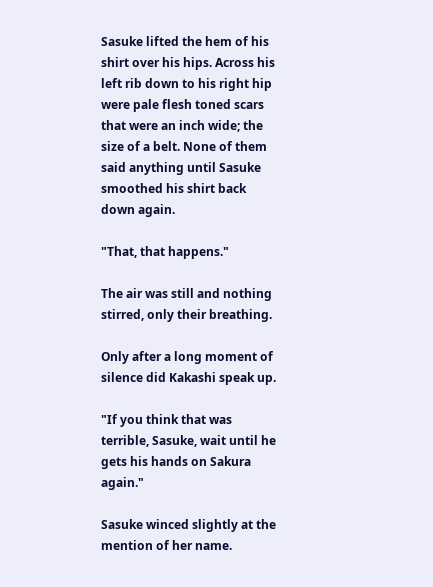Sasuke lifted the hem of his shirt over his hips. Across his left rib down to his right hip were pale flesh toned scars that were an inch wide; the size of a belt. None of them said anything until Sasuke smoothed his shirt back down again.

"That, that happens."

The air was still and nothing stirred, only their breathing.

Only after a long moment of silence did Kakashi speak up.

"If you think that was terrible, Sasuke, wait until he gets his hands on Sakura again."

Sasuke winced slightly at the mention of her name.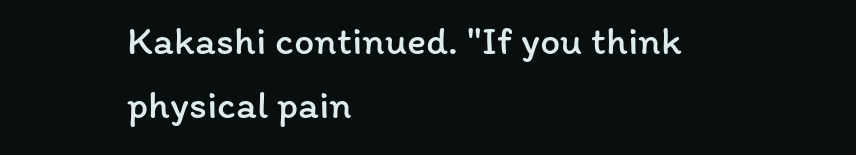Kakashi continued. "If you think physical pain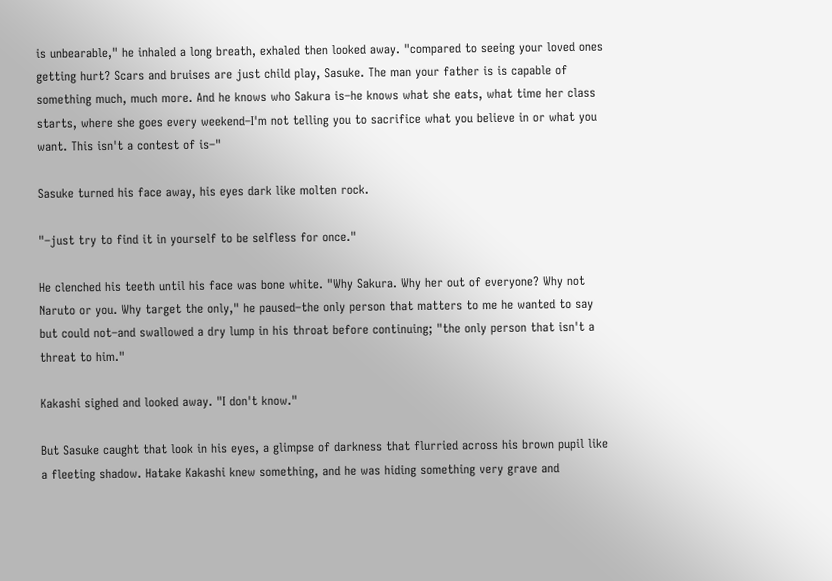is unbearable," he inhaled a long breath, exhaled then looked away. "compared to seeing your loved ones getting hurt? Scars and bruises are just child play, Sasuke. The man your father is is capable of something much, much more. And he knows who Sakura is–he knows what she eats, what time her class starts, where she goes every weekend–I'm not telling you to sacrifice what you believe in or what you want. This isn't a contest of is–"

Sasuke turned his face away, his eyes dark like molten rock.

"–just try to find it in yourself to be selfless for once."

He clenched his teeth until his face was bone white. "Why Sakura. Why her out of everyone? Why not Naruto or you. Why target the only," he paused–the only person that matters to me he wanted to say but could not–and swallowed a dry lump in his throat before continuing; "the only person that isn't a threat to him."

Kakashi sighed and looked away. "I don't know."

But Sasuke caught that look in his eyes, a glimpse of darkness that flurried across his brown pupil like a fleeting shadow. Hatake Kakashi knew something, and he was hiding something very grave and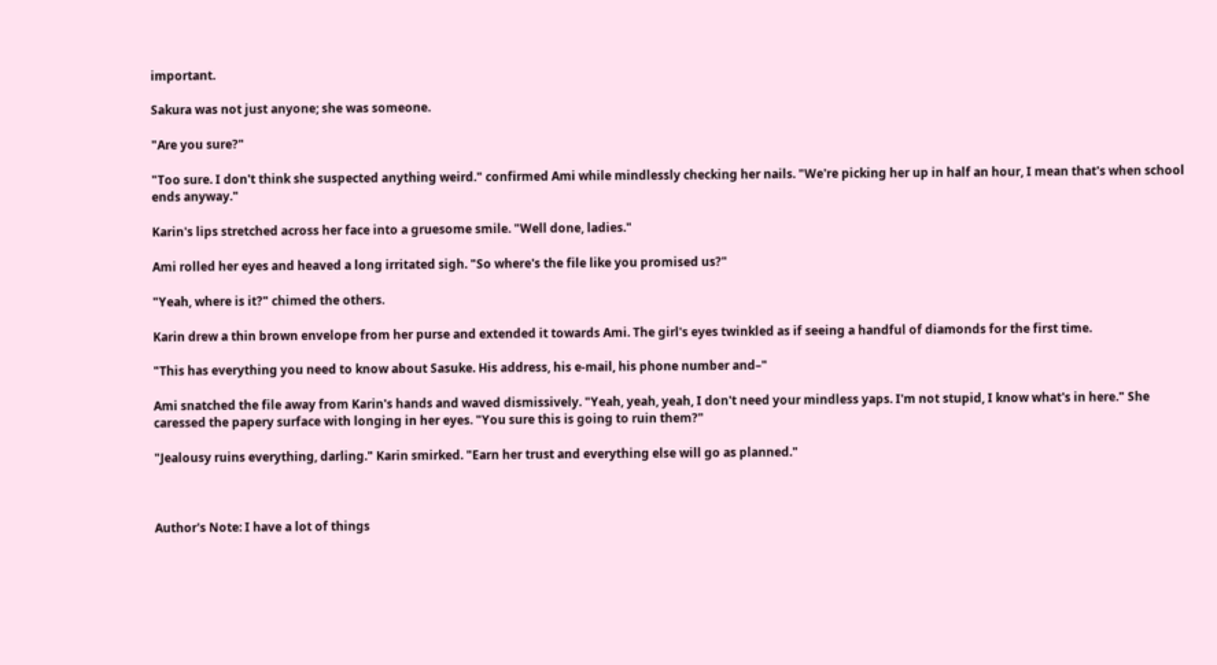important.

Sakura was not just anyone; she was someone.

"Are you sure?"

"Too sure. I don't think she suspected anything weird." confirmed Ami while mindlessly checking her nails. "We're picking her up in half an hour, I mean that's when school ends anyway."

Karin's lips stretched across her face into a gruesome smile. "Well done, ladies."

Ami rolled her eyes and heaved a long irritated sigh. "So where's the file like you promised us?"

"Yeah, where is it?" chimed the others.

Karin drew a thin brown envelope from her purse and extended it towards Ami. The girl's eyes twinkled as if seeing a handful of diamonds for the first time.

"This has everything you need to know about Sasuke. His address, his e-mail, his phone number and–"

Ami snatched the file away from Karin's hands and waved dismissively. "Yeah, yeah, yeah, I don't need your mindless yaps. I'm not stupid, I know what's in here." She caressed the papery surface with longing in her eyes. "You sure this is going to ruin them?"

"Jealousy ruins everything, darling." Karin smirked. "Earn her trust and everything else will go as planned."



Author's Note: I have a lot of things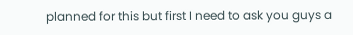planned for this but first I need to ask you guys a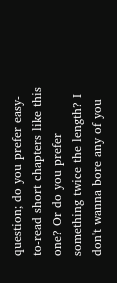question; do you prefer easy-to-read short chapters like this one? Or do you prefer something twice the length? I don't wanna bore any of you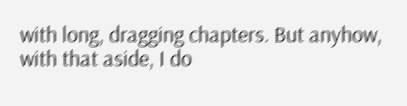with long, dragging chapters. But anyhow, with that aside, I do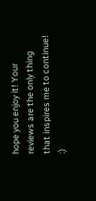hope you enjoy it! Your reviews are the only thing that inspires me to continue! :)